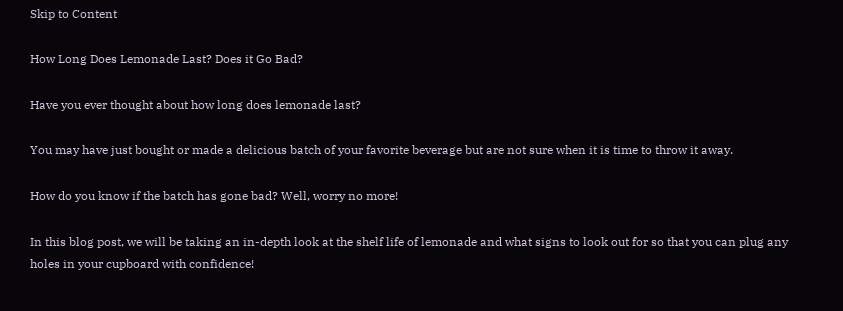Skip to Content

How Long Does Lemonade Last? Does it Go Bad?

Have you ever thought about how long does lemonade last?

You may have just bought or made a delicious batch of your favorite beverage but are not sure when it is time to throw it away.

How do you know if the batch has gone bad? Well, worry no more!

In this blog post, we will be taking an in-depth look at the shelf life of lemonade and what signs to look out for so that you can plug any holes in your cupboard with confidence!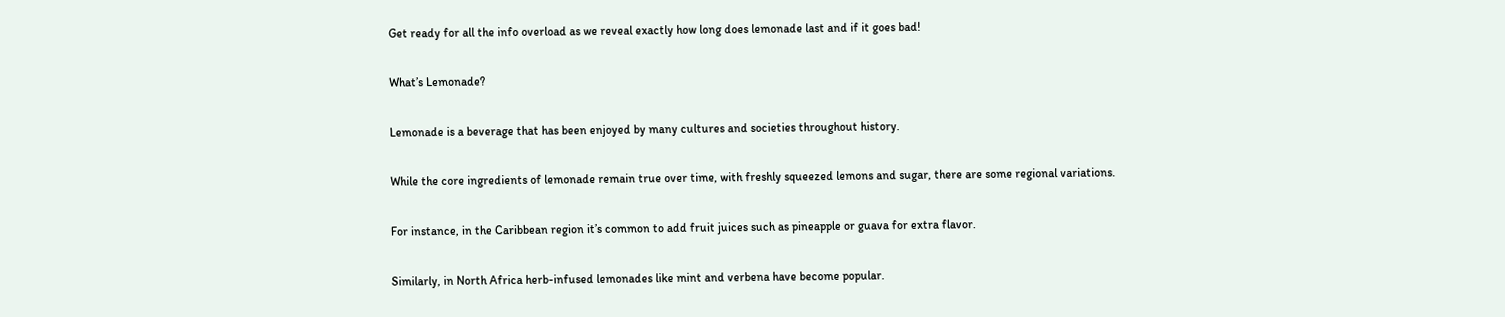Get ready for all the info overload as we reveal exactly how long does lemonade last and if it goes bad!

What’s Lemonade?

Lemonade is a beverage that has been enjoyed by many cultures and societies throughout history.

While the core ingredients of lemonade remain true over time, with freshly squeezed lemons and sugar, there are some regional variations.

For instance, in the Caribbean region it’s common to add fruit juices such as pineapple or guava for extra flavor.

Similarly, in North Africa herb-infused lemonades like mint and verbena have become popular.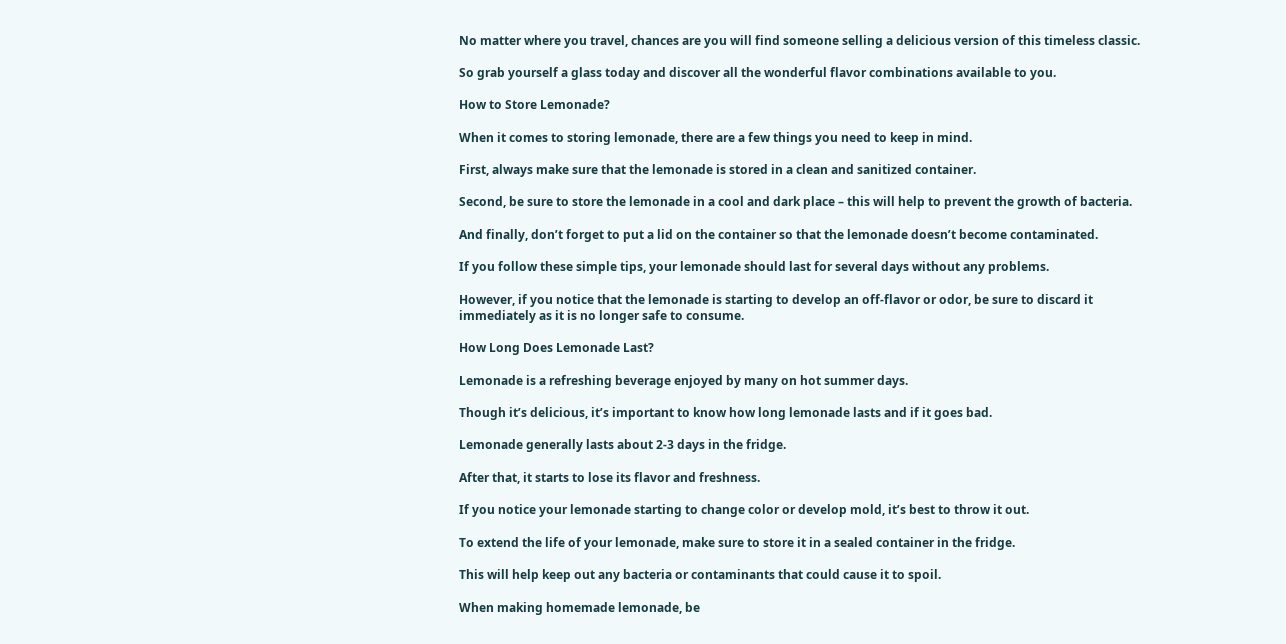No matter where you travel, chances are you will find someone selling a delicious version of this timeless classic.

So grab yourself a glass today and discover all the wonderful flavor combinations available to you.

How to Store Lemonade?

When it comes to storing lemonade, there are a few things you need to keep in mind.

First, always make sure that the lemonade is stored in a clean and sanitized container.

Second, be sure to store the lemonade in a cool and dark place – this will help to prevent the growth of bacteria.

And finally, don’t forget to put a lid on the container so that the lemonade doesn’t become contaminated.

If you follow these simple tips, your lemonade should last for several days without any problems.

However, if you notice that the lemonade is starting to develop an off-flavor or odor, be sure to discard it immediately as it is no longer safe to consume.

How Long Does Lemonade Last?

Lemonade is a refreshing beverage enjoyed by many on hot summer days.

Though it’s delicious, it’s important to know how long lemonade lasts and if it goes bad.

Lemonade generally lasts about 2-3 days in the fridge.

After that, it starts to lose its flavor and freshness.

If you notice your lemonade starting to change color or develop mold, it’s best to throw it out.

To extend the life of your lemonade, make sure to store it in a sealed container in the fridge.

This will help keep out any bacteria or contaminants that could cause it to spoil.

When making homemade lemonade, be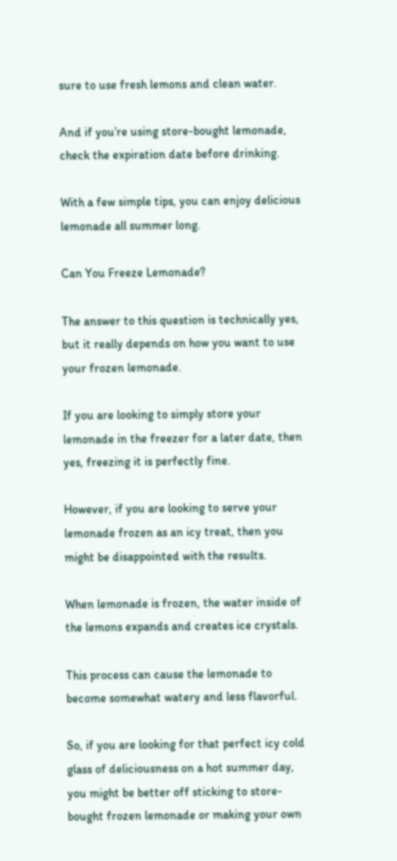sure to use fresh lemons and clean water.

And if you’re using store-bought lemonade, check the expiration date before drinking.

With a few simple tips, you can enjoy delicious lemonade all summer long.

Can You Freeze Lemonade?

The answer to this question is technically yes, but it really depends on how you want to use your frozen lemonade.

If you are looking to simply store your lemonade in the freezer for a later date, then yes, freezing it is perfectly fine.

However, if you are looking to serve your lemonade frozen as an icy treat, then you might be disappointed with the results.

When lemonade is frozen, the water inside of the lemons expands and creates ice crystals.

This process can cause the lemonade to become somewhat watery and less flavorful.

So, if you are looking for that perfect icy cold glass of deliciousness on a hot summer day, you might be better off sticking to store-bought frozen lemonade or making your own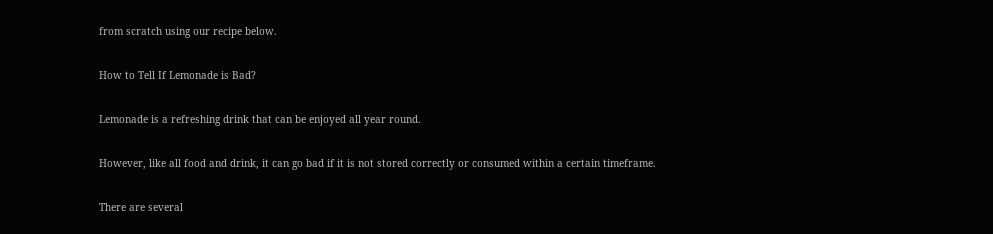from scratch using our recipe below.

How to Tell If Lemonade is Bad?

Lemonade is a refreshing drink that can be enjoyed all year round.

However, like all food and drink, it can go bad if it is not stored correctly or consumed within a certain timeframe.

There are several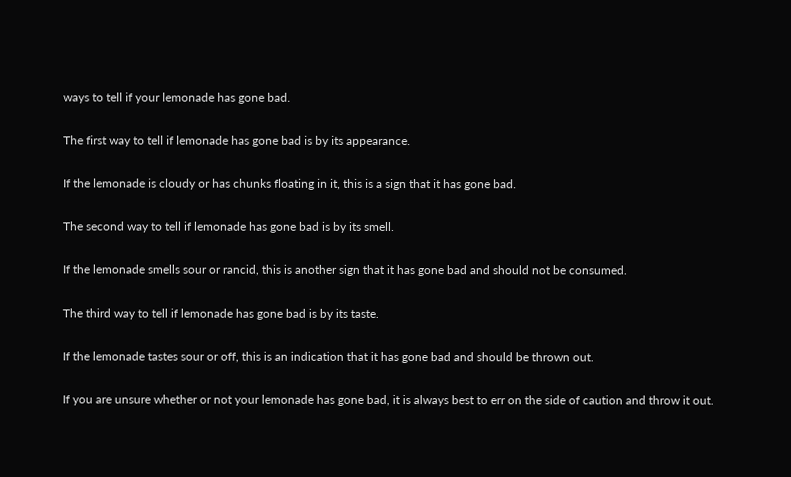ways to tell if your lemonade has gone bad.

The first way to tell if lemonade has gone bad is by its appearance.

If the lemonade is cloudy or has chunks floating in it, this is a sign that it has gone bad.

The second way to tell if lemonade has gone bad is by its smell.

If the lemonade smells sour or rancid, this is another sign that it has gone bad and should not be consumed.

The third way to tell if lemonade has gone bad is by its taste.

If the lemonade tastes sour or off, this is an indication that it has gone bad and should be thrown out.

If you are unsure whether or not your lemonade has gone bad, it is always best to err on the side of caution and throw it out.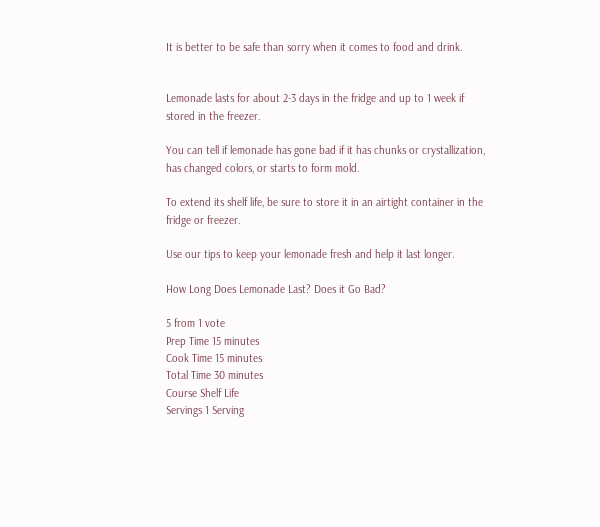It is better to be safe than sorry when it comes to food and drink.


Lemonade lasts for about 2-3 days in the fridge and up to 1 week if stored in the freezer.

You can tell if lemonade has gone bad if it has chunks or crystallization, has changed colors, or starts to form mold.

To extend its shelf life, be sure to store it in an airtight container in the fridge or freezer.

Use our tips to keep your lemonade fresh and help it last longer.

How Long Does Lemonade Last? Does it Go Bad?

5 from 1 vote
Prep Time 15 minutes
Cook Time 15 minutes
Total Time 30 minutes
Course Shelf Life
Servings 1 Serving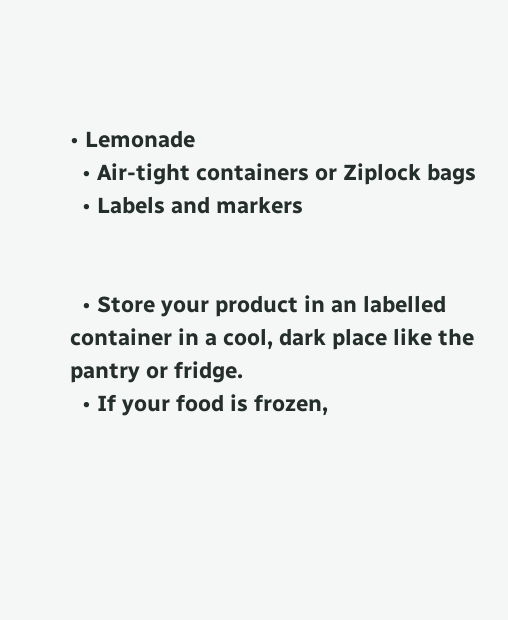• Lemonade
  • Air-tight containers or Ziplock bags
  • Labels and markers


  • Store your product in an labelled container in a cool, dark place like the pantry or fridge.
  • If your food is frozen,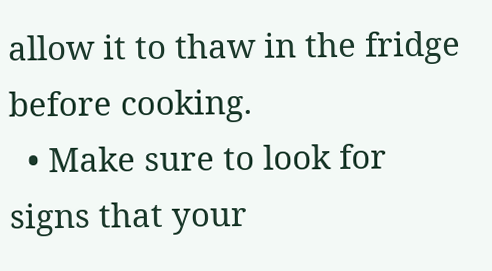allow it to thaw in the fridge before cooking.
  • Make sure to look for signs that your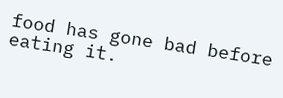food has gone bad before eating it.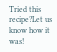Tried this recipe?Let us know how it was!